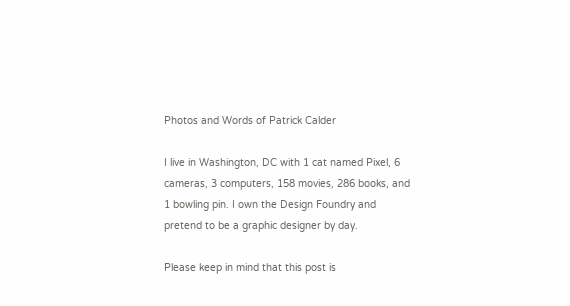Photos and Words of Patrick Calder

I live in Washington, DC with 1 cat named Pixel, 6 cameras, 3 computers, 158 movies, 286 books, and 1 bowling pin. I own the Design Foundry and pretend to be a graphic designer by day.

Please keep in mind that this post is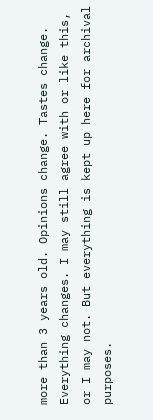more than 3 years old. Opinions change. Tastes change. Everything changes. I may still agree with or like this, or I may not. But everything is kept up here for archival purposes.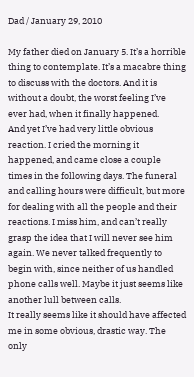Dad / January 29, 2010

My father died on January 5. It’s a horrible thing to contemplate. It’s a macabre thing to discuss with the doctors. And it is without a doubt, the worst feeling I’ve ever had, when it finally happened.
And yet I’ve had very little obvious reaction. I cried the morning it happened, and came close a couple times in the following days. The funeral and calling hours were difficult, but more for dealing with all the people and their reactions. I miss him, and can’t really grasp the idea that I will never see him again. We never talked frequently to begin with, since neither of us handled phone calls well. Maybe it just seems like another lull between calls.
It really seems like it should have affected me in some obvious, drastic way. The only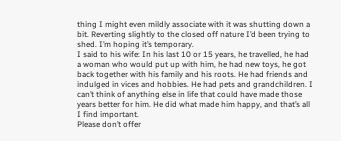thing I might even mildly associate with it was shutting down a bit. Reverting slightly to the closed off nature I’d been trying to shed. I’m hoping it’s temporary.
I said to his wife: In his last 10 or 15 years, he travelled, he had a woman who would put up with him, he had new toys, he got back together with his family and his roots. He had friends and indulged in vices and hobbies. He had pets and grandchildren. I can’t think of anything else in life that could have made those years better for him. He did what made him happy, and that’s all I find important.
Please don’t offer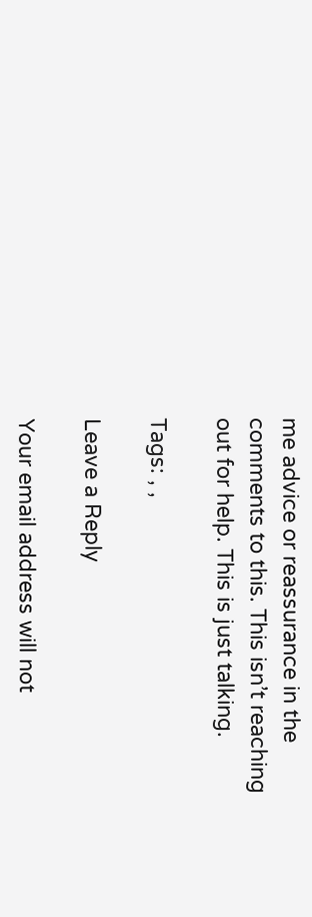me advice or reassurance in the comments to this. This isn’t reaching out for help. This is just talking.

Tags: , ,

Leave a Reply

Your email address will not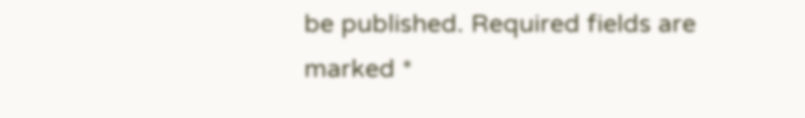be published. Required fields are marked *